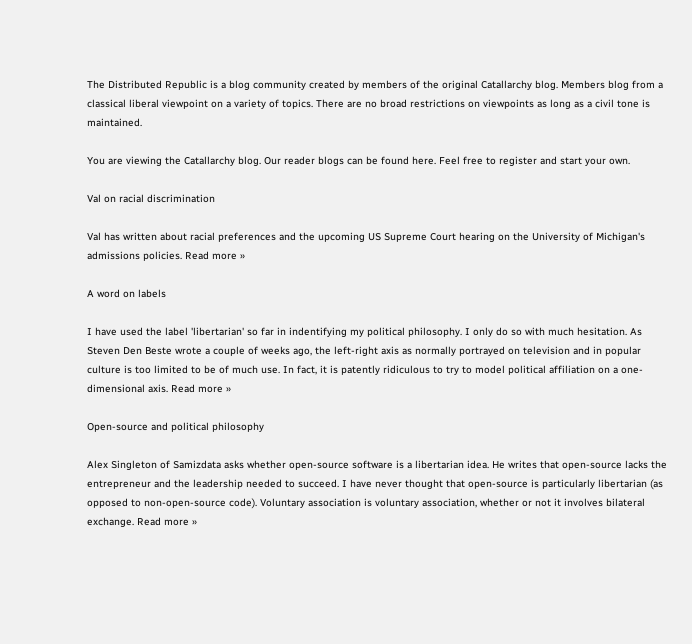The Distributed Republic is a blog community created by members of the original Catallarchy blog. Members blog from a classical liberal viewpoint on a variety of topics. There are no broad restrictions on viewpoints as long as a civil tone is maintained.

You are viewing the Catallarchy blog. Our reader blogs can be found here. Feel free to register and start your own.

Val on racial discrimination

Val has written about racial preferences and the upcoming US Supreme Court hearing on the University of Michigan's admissions policies. Read more »

A word on labels

I have used the label 'libertarian' so far in indentifying my political philosophy. I only do so with much hesitation. As Steven Den Beste wrote a couple of weeks ago, the left-right axis as normally portrayed on television and in popular culture is too limited to be of much use. In fact, it is patently ridiculous to try to model political affiliation on a one-dimensional axis. Read more »

Open-source and political philosophy

Alex Singleton of Samizdata asks whether open-source software is a libertarian idea. He writes that open-source lacks the entrepreneur and the leadership needed to succeed. I have never thought that open-source is particularly libertarian (as opposed to non-open-source code). Voluntary association is voluntary association, whether or not it involves bilateral exchange. Read more »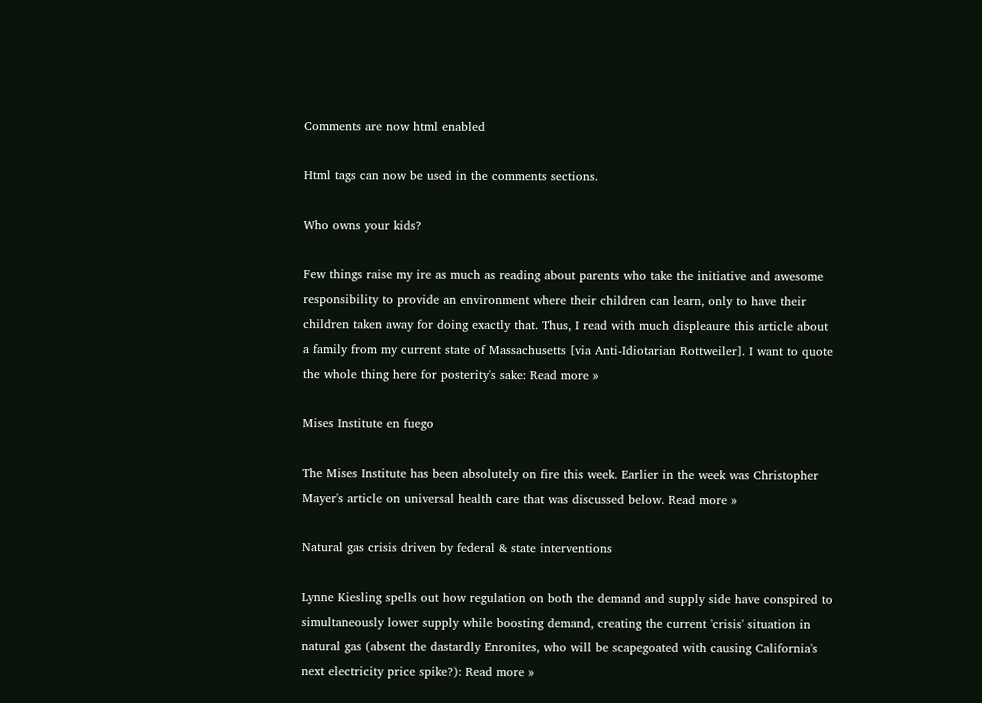Comments are now html enabled

Html tags can now be used in the comments sections.

Who owns your kids?

Few things raise my ire as much as reading about parents who take the initiative and awesome responsibility to provide an environment where their children can learn, only to have their children taken away for doing exactly that. Thus, I read with much displeaure this article about a family from my current state of Massachusetts [via Anti-Idiotarian Rottweiler]. I want to quote the whole thing here for posterity's sake: Read more »

Mises Institute en fuego

The Mises Institute has been absolutely on fire this week. Earlier in the week was Christopher Mayer's article on universal health care that was discussed below. Read more »

Natural gas crisis driven by federal & state interventions

Lynne Kiesling spells out how regulation on both the demand and supply side have conspired to simultaneously lower supply while boosting demand, creating the current 'crisis' situation in natural gas (absent the dastardly Enronites, who will be scapegoated with causing California's next electricity price spike?): Read more »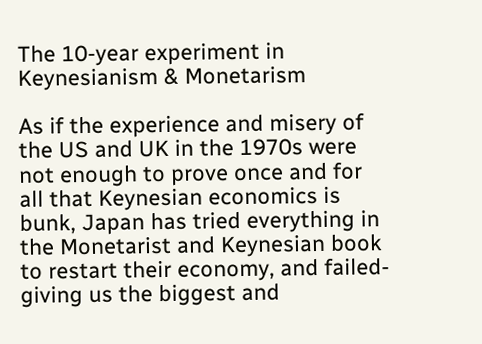The 10-year experiment in Keynesianism & Monetarism

As if the experience and misery of the US and UK in the 1970s were not enough to prove once and for all that Keynesian economics is bunk, Japan has tried everything in the Monetarist and Keynesian book to restart their economy, and failed- giving us the biggest and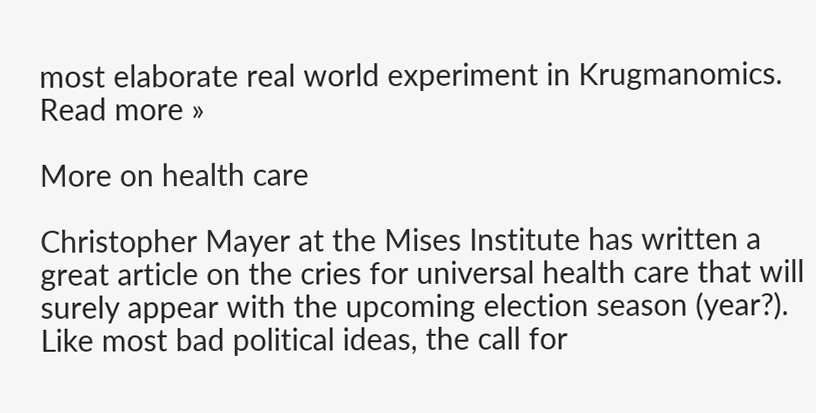most elaborate real world experiment in Krugmanomics. Read more »

More on health care

Christopher Mayer at the Mises Institute has written a great article on the cries for universal health care that will surely appear with the upcoming election season (year?). Like most bad political ideas, the call for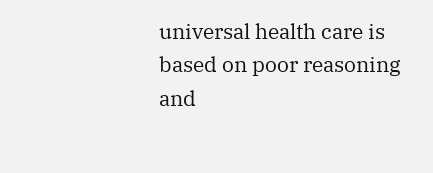universal health care is based on poor reasoning and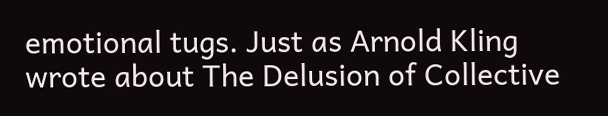emotional tugs. Just as Arnold Kling wrote about The Delusion of Collective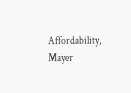Affordability, Mayer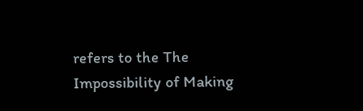refers to the The Impossibility of Making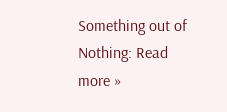Something out of Nothing: Read more »